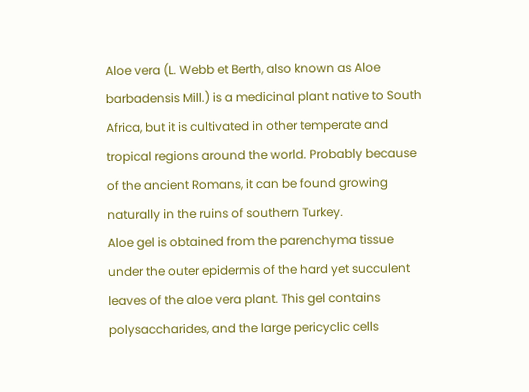Aloe vera (L. Webb et Berth, also known as Aloe barbadensis Mill.) is a medicinal plant native to South Africa, but it is cultivated in other temperate and tropical regions around the world. Probably because of the ancient Romans, it can be found growing naturally in the ruins of southern Turkey.
Aloe gel is obtained from the parenchyma tissue under the outer epidermis of the hard yet succulent leaves of the aloe vera plant. This gel contains polysaccharides, and the large pericyclic cells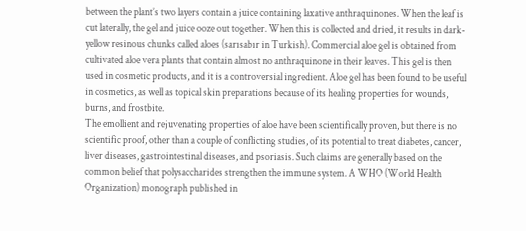between the plant’s two layers contain a juice containing laxative anthraquinones. When the leaf is cut laterally, the gel and juice ooze out together. When this is collected and dried, it results in dark-yellow resinous chunks called aloes (sarısabır in Turkish). Commercial aloe gel is obtained from cultivated aloe vera plants that contain almost no anthraquinone in their leaves. This gel is then used in cosmetic products, and it is a controversial ingredient. Aloe gel has been found to be useful in cosmetics, as well as topical skin preparations because of its healing properties for wounds, burns, and frostbite.
The emollient and rejuvenating properties of aloe have been scientifically proven, but there is no scientific proof, other than a couple of conflicting studies, of its potential to treat diabetes, cancer, liver diseases, gastrointestinal diseases, and psoriasis. Such claims are generally based on the common belief that polysaccharides strengthen the immune system. A WHO (World Health Organization) monograph published in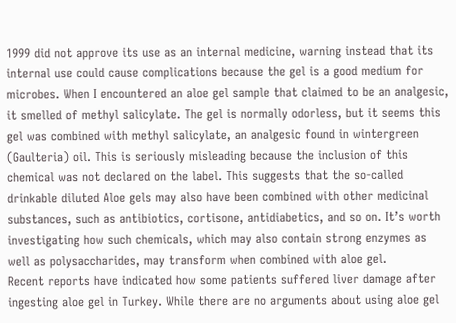1999 did not approve its use as an internal medicine, warning instead that its internal use could cause complications because the gel is a good medium for microbes. When I encountered an aloe gel sample that claimed to be an analgesic, it smelled of methyl salicylate. The gel is normally odorless, but it seems this gel was combined with methyl salicylate, an analgesic found in wintergreen (Gaulteria) oil. This is seriously misleading because the inclusion of this chemical was not declared on the label. This suggests that the so-called drinkable diluted Aloe gels may also have been combined with other medicinal substances, such as antibiotics, cortisone, antidiabetics, and so on. It’s worth investigating how such chemicals, which may also contain strong enzymes as well as polysaccharides, may transform when combined with aloe gel.
Recent reports have indicated how some patients suffered liver damage after ingesting aloe gel in Turkey. While there are no arguments about using aloe gel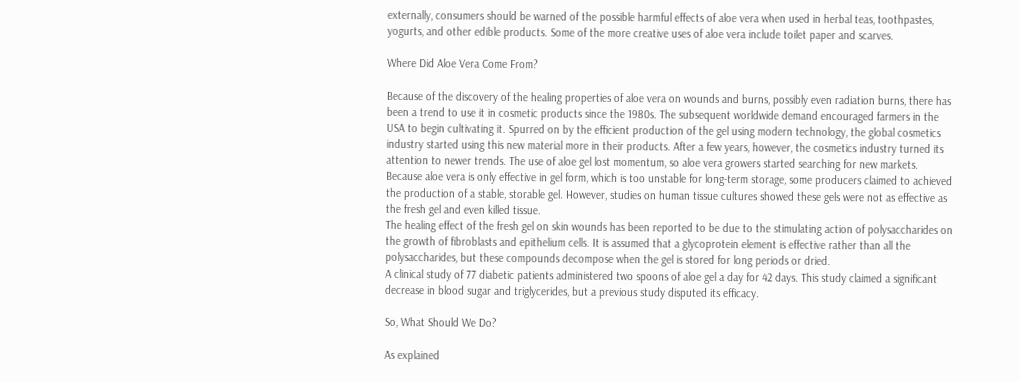externally, consumers should be warned of the possible harmful effects of aloe vera when used in herbal teas, toothpastes, yogurts, and other edible products. Some of the more creative uses of aloe vera include toilet paper and scarves.

Where Did Aloe Vera Come From?

Because of the discovery of the healing properties of aloe vera on wounds and burns, possibly even radiation burns, there has been a trend to use it in cosmetic products since the 1980s. The subsequent worldwide demand encouraged farmers in the USA to begin cultivating it. Spurred on by the efficient production of the gel using modern technology, the global cosmetics industry started using this new material more in their products. After a few years, however, the cosmetics industry turned its attention to newer trends. The use of aloe gel lost momentum, so aloe vera growers started searching for new markets. Because aloe vera is only effective in gel form, which is too unstable for long-term storage, some producers claimed to achieved the production of a stable, storable gel. However, studies on human tissue cultures showed these gels were not as effective as the fresh gel and even killed tissue.
The healing effect of the fresh gel on skin wounds has been reported to be due to the stimulating action of polysaccharides on the growth of fibroblasts and epithelium cells. It is assumed that a glycoprotein element is effective rather than all the polysaccharides, but these compounds decompose when the gel is stored for long periods or dried.
A clinical study of 77 diabetic patients administered two spoons of aloe gel a day for 42 days. This study claimed a significant decrease in blood sugar and triglycerides, but a previous study disputed its efficacy.

So, What Should We Do?

As explained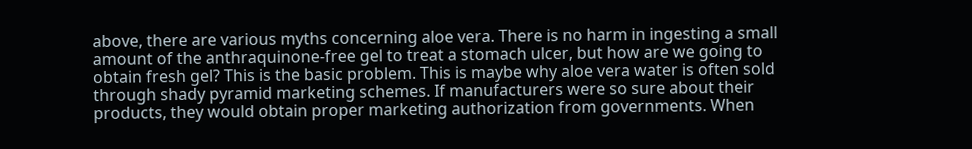above, there are various myths concerning aloe vera. There is no harm in ingesting a small amount of the anthraquinone-free gel to treat a stomach ulcer, but how are we going to obtain fresh gel? This is the basic problem. This is maybe why aloe vera water is often sold through shady pyramid marketing schemes. If manufacturers were so sure about their products, they would obtain proper marketing authorization from governments. When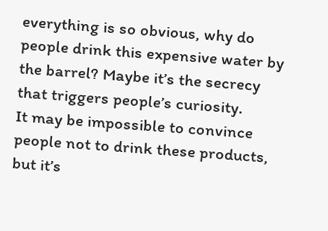everything is so obvious, why do people drink this expensive water by the barrel? Maybe it’s the secrecy that triggers people’s curiosity.
It may be impossible to convince people not to drink these products, but it’s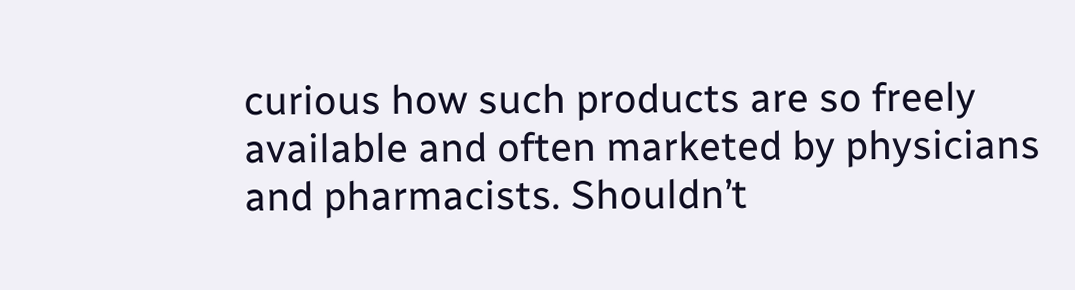curious how such products are so freely available and often marketed by physicians and pharmacists. Shouldn’t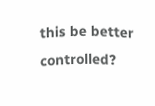this be better controlled?